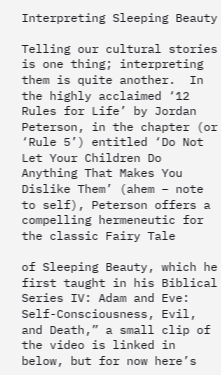Interpreting Sleeping Beauty

Telling our cultural stories is one thing; interpreting them is quite another.  In the highly acclaimed ‘12 Rules for Life’ by Jordan Peterson, in the chapter (or ‘Rule 5’) entitled ‘Do Not Let Your Children Do Anything That Makes You Dislike Them’ (ahem – note to self), Peterson offers a compelling hermeneutic for the classic Fairy Tale

of Sleeping Beauty, which he first taught in his Biblical Series IV: Adam and Eve: Self-Consciousness, Evil, and Death,” a small clip of the video is linked in below, but for now here’s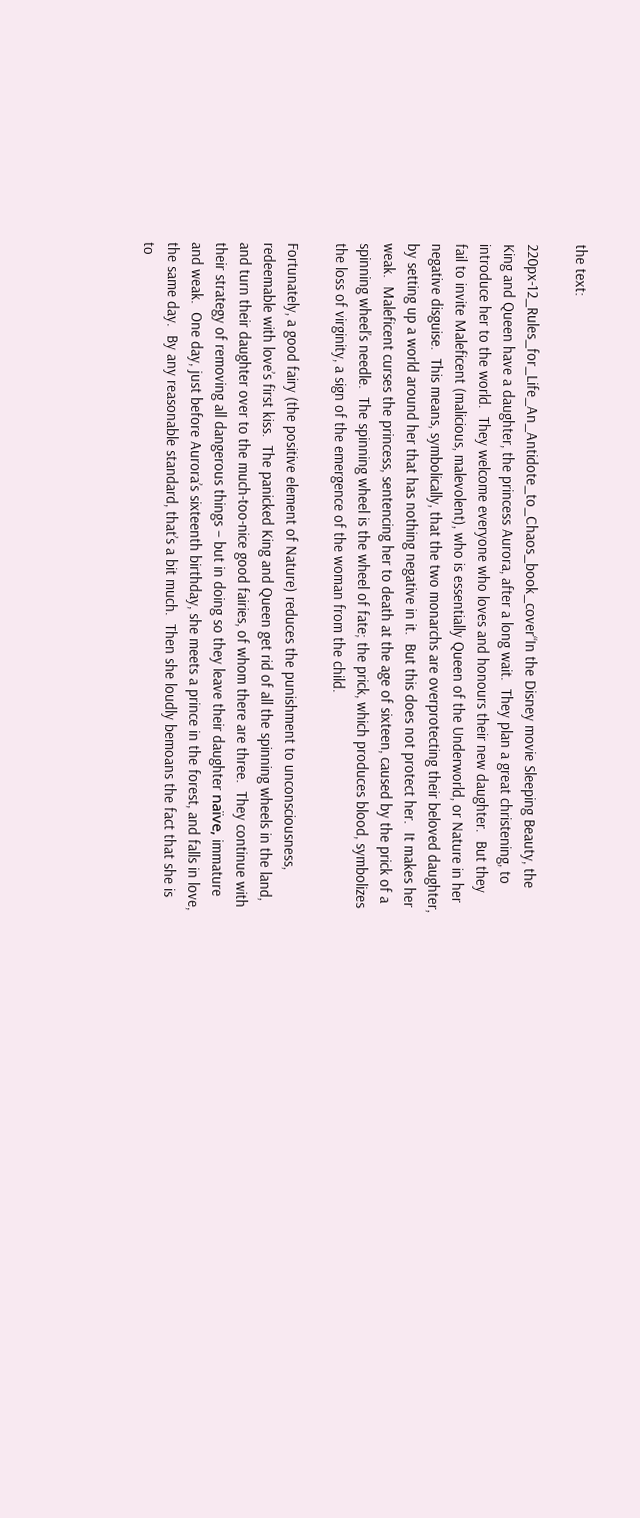the text:

220px-12_Rules_for_Life_An_Antidote_to_Chaos_book_cover“In the Disney movie Sleeping Beauty, the King and Queen have a daughter, the princess Aurora, after a long wait.  They plan a great christening, to introduce her to the world.  They welcome everyone who loves and honours their new daughter.  But they fail to invite Maleficent (malicious, malevolent), who is essentially Queen of the Underworld, or Nature in her negative disguise.  This means, symbolically, that the two monarchs are overprotecting their beloved daughter, by setting up a world around her that has nothing negative in it.  But this does not protect her.  It makes her weak.  Maleficent curses the princess, sentencing her to death at the age of sixteen, caused by the prick of a spinning wheel’s needle.  The spinning wheel is the wheel of fate; the prick, which produces blood, symbolizes the loss of virginity, a sign of the emergence of the woman from the child.

Fortunately, a good fairy (the positive element of Nature) reduces the punishment to unconsciousness, redeemable with love’s first kiss.  The panicked King and Queen get rid of all the spinning wheels in the land, and turn their daughter over to the much-too-nice good fairies, of whom there are three.  They continue with their strategy of removing all dangerous things – but in doing so they leave their daughter naïve, immature and weak.  One day, just before Aurora’s sixteenth birthday, she meets a prince in the forest, and falls in love, the same day.  By any reasonable standard, that’s a bit much.  Then she loudly bemoans the fact that she is to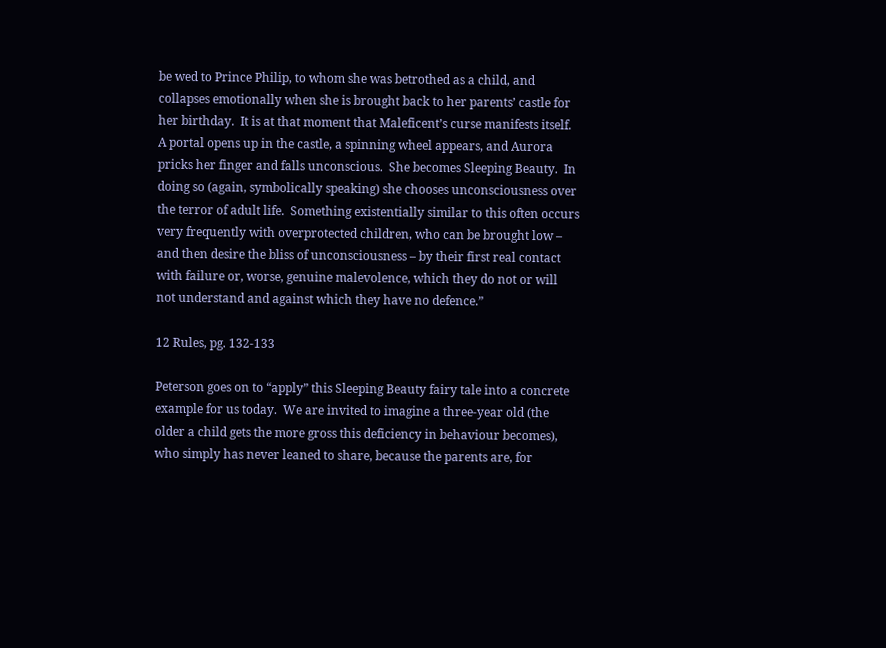be wed to Prince Philip, to whom she was betrothed as a child, and collapses emotionally when she is brought back to her parents’ castle for her birthday.  It is at that moment that Maleficent’s curse manifests itself.  A portal opens up in the castle, a spinning wheel appears, and Aurora pricks her finger and falls unconscious.  She becomes Sleeping Beauty.  In doing so (again, symbolically speaking) she chooses unconsciousness over the terror of adult life.  Something existentially similar to this often occurs very frequently with overprotected children, who can be brought low – and then desire the bliss of unconsciousness – by their first real contact with failure or, worse, genuine malevolence, which they do not or will not understand and against which they have no defence.”

12 Rules, pg. 132-133

Peterson goes on to “apply” this Sleeping Beauty fairy tale into a concrete example for us today.  We are invited to imagine a three-year old (the older a child gets the more gross this deficiency in behaviour becomes), who simply has never leaned to share, because the parents are, for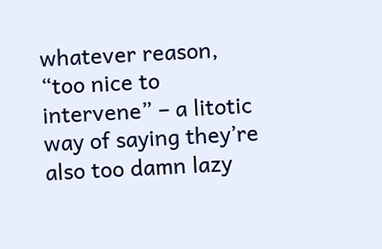whatever reason, “too nice to intervene” – a litotic way of saying they’re also too damn lazy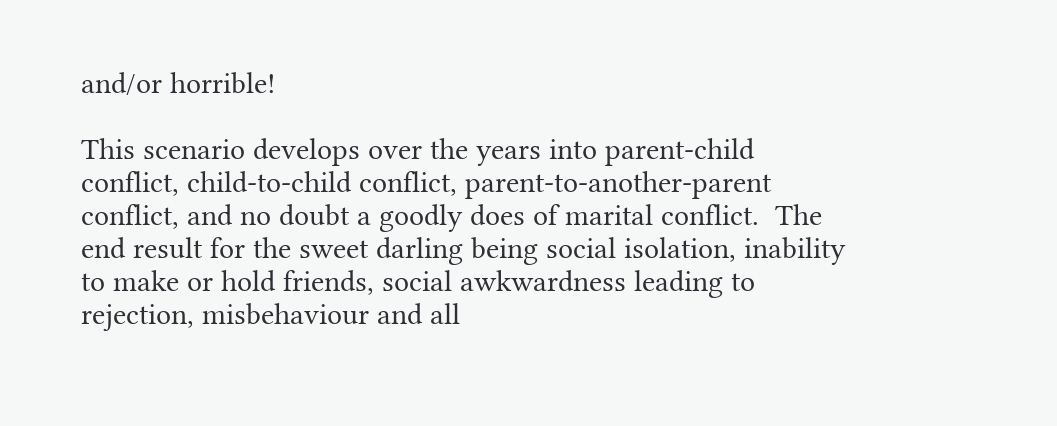and/or horrible!

This scenario develops over the years into parent-child conflict, child-to-child conflict, parent-to-another-parent conflict, and no doubt a goodly does of marital conflict.  The end result for the sweet darling being social isolation, inability to make or hold friends, social awkwardness leading to rejection, misbehaviour and all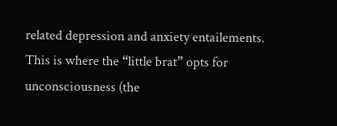related depression and anxiety entailements.  This is where the “little brat” opts for unconsciousness (the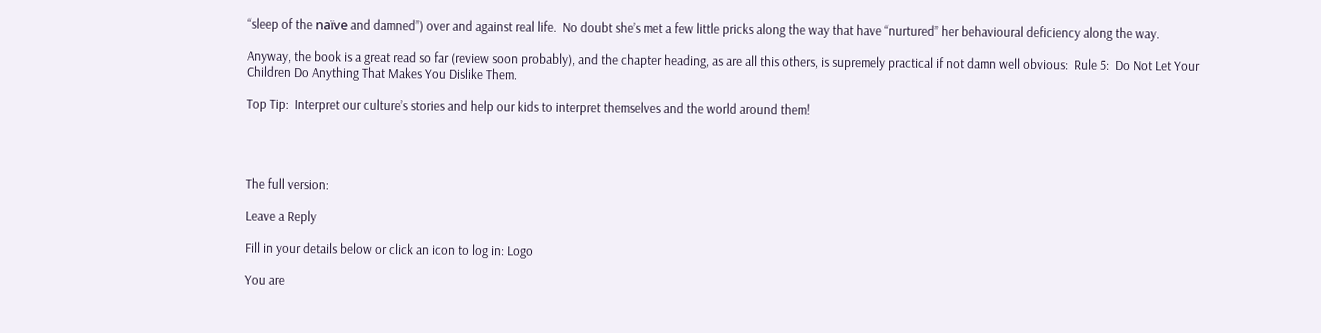“sleep of the naïve and damned”) over and against real life.  No doubt she’s met a few little pricks along the way that have “nurtured” her behavioural deficiency along the way.

Anyway, the book is a great read so far (review soon probably), and the chapter heading, as are all this others, is supremely practical if not damn well obvious:  Rule 5:  Do Not Let Your Children Do Anything That Makes You Dislike Them.

Top Tip:  Interpret our culture’s stories and help our kids to interpret themselves and the world around them!




The full version:

Leave a Reply

Fill in your details below or click an icon to log in: Logo

You are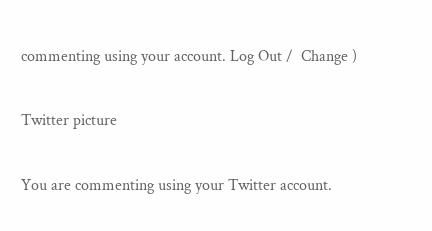commenting using your account. Log Out /  Change )

Twitter picture

You are commenting using your Twitter account.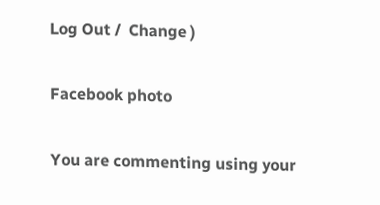Log Out /  Change )

Facebook photo

You are commenting using your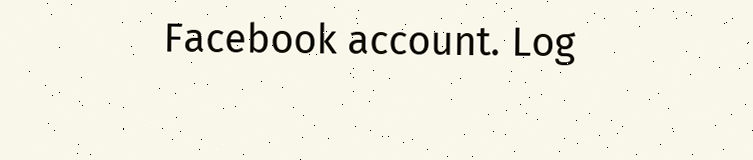Facebook account. Log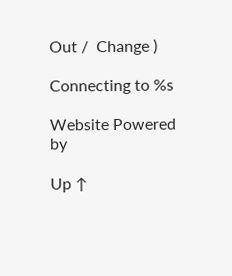Out /  Change )

Connecting to %s

Website Powered by

Up ↑